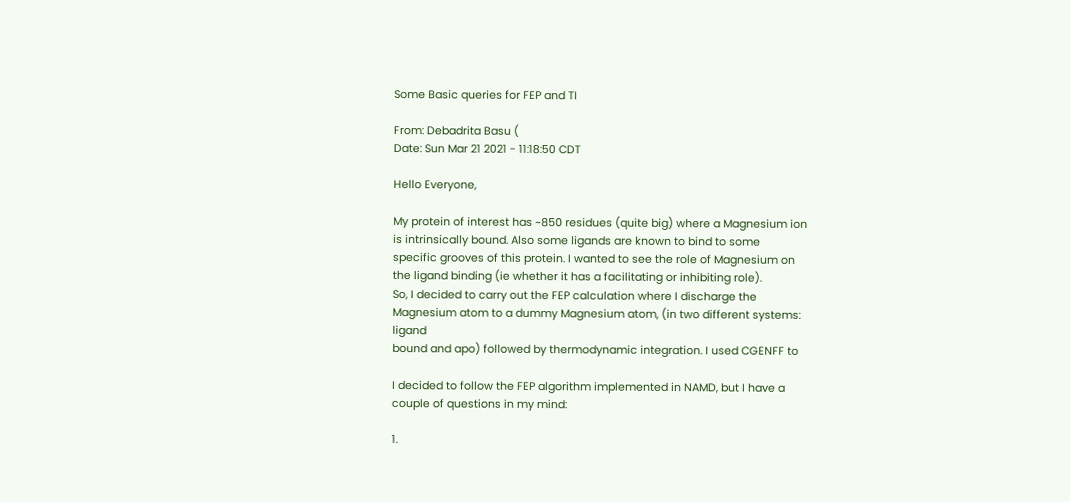Some Basic queries for FEP and TI

From: Debadrita Basu (
Date: Sun Mar 21 2021 - 11:18:50 CDT

Hello Everyone,

My protein of interest has ~850 residues (quite big) where a Magnesium ion
is intrinsically bound. Also some ligands are known to bind to some
specific grooves of this protein. I wanted to see the role of Magnesium on
the ligand binding (ie whether it has a facilitating or inhibiting role).
So, I decided to carry out the FEP calculation where I discharge the
Magnesium atom to a dummy Magnesium atom, (in two different systems: ligand
bound and apo) followed by thermodynamic integration. I used CGENFF to

I decided to follow the FEP algorithm implemented in NAMD, but I have a
couple of questions in my mind:

1.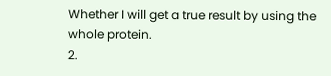Whether I will get a true result by using the whole protein.
2.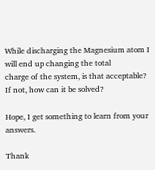While discharging the Magnesium atom I will end up changing the total
charge of the system, is that acceptable? If not, how can it be solved?

Hope, I get something to learn from your answers.

Thank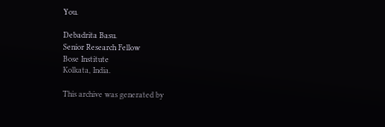You.

Debadrita Basu.
Senior Research Fellow
Bose Institute
Kolkata, India.

This archive was generated by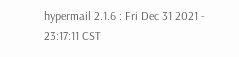hypermail 2.1.6 : Fri Dec 31 2021 - 23:17:11 CST